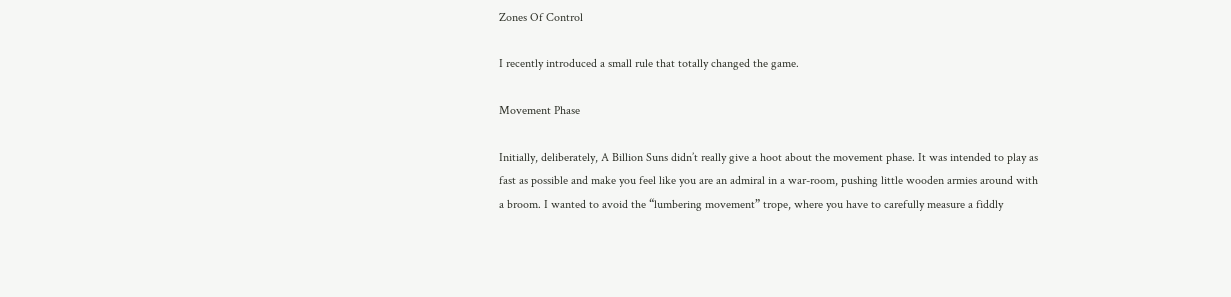Zones Of Control

I recently introduced a small rule that totally changed the game.

Movement Phase

Initially, deliberately, A Billion Suns didn’t really give a hoot about the movement phase. It was intended to play as fast as possible and make you feel like you are an admiral in a war-room, pushing little wooden armies around with a broom. I wanted to avoid the “lumbering movement” trope, where you have to carefully measure a fiddly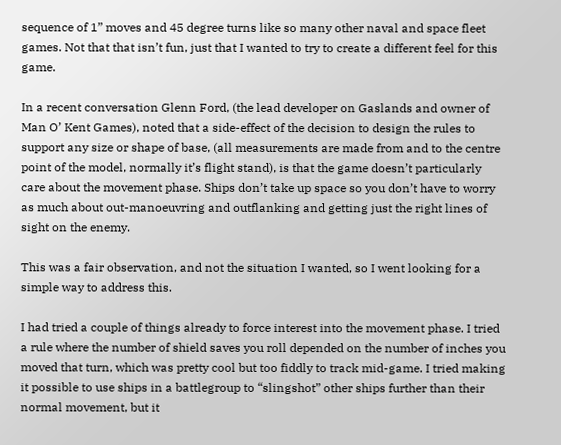sequence of 1” moves and 45 degree turns like so many other naval and space fleet games. Not that that isn’t fun, just that I wanted to try to create a different feel for this game.

In a recent conversation Glenn Ford, (the lead developer on Gaslands and owner of Man O’ Kent Games), noted that a side-effect of the decision to design the rules to support any size or shape of base, (all measurements are made from and to the centre point of the model, normally it’s flight stand), is that the game doesn’t particularly care about the movement phase. Ships don’t take up space so you don’t have to worry as much about out-manoeuvring and outflanking and getting just the right lines of sight on the enemy.

This was a fair observation, and not the situation I wanted, so I went looking for a simple way to address this.

I had tried a couple of things already to force interest into the movement phase. I tried a rule where the number of shield saves you roll depended on the number of inches you moved that turn, which was pretty cool but too fiddly to track mid-game. I tried making it possible to use ships in a battlegroup to “slingshot” other ships further than their normal movement, but it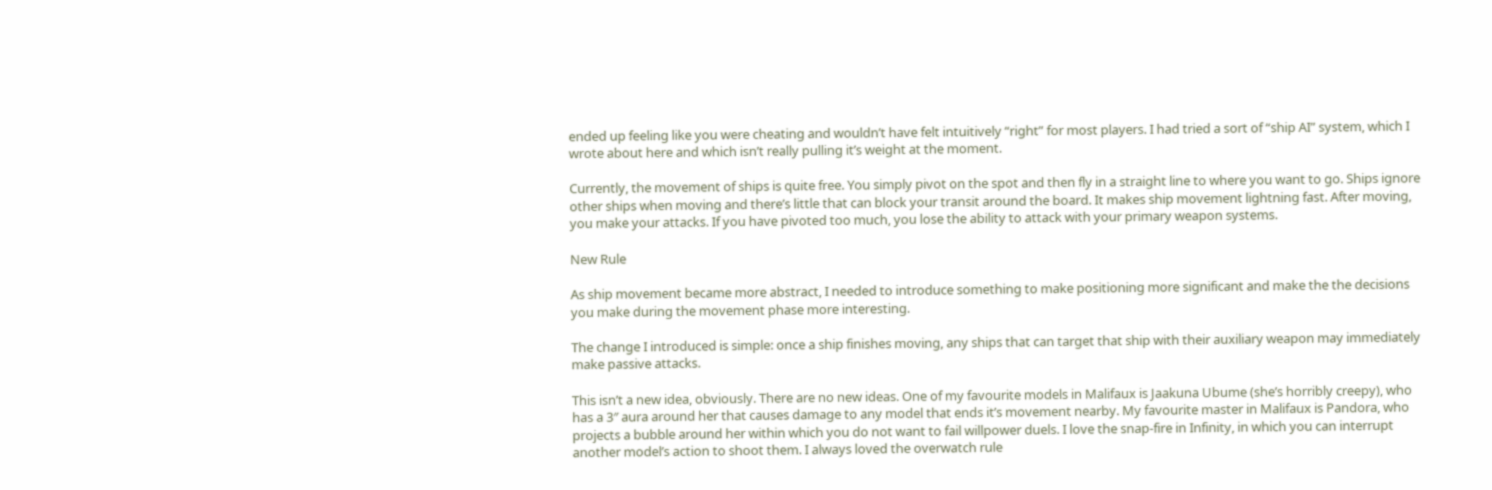ended up feeling like you were cheating and wouldn’t have felt intuitively “right” for most players. I had tried a sort of “ship AI” system, which I wrote about here and which isn’t really pulling it’s weight at the moment.

Currently, the movement of ships is quite free. You simply pivot on the spot and then fly in a straight line to where you want to go. Ships ignore other ships when moving and there’s little that can block your transit around the board. It makes ship movement lightning fast. After moving, you make your attacks. If you have pivoted too much, you lose the ability to attack with your primary weapon systems.

New Rule

As ship movement became more abstract, I needed to introduce something to make positioning more significant and make the the decisions you make during the movement phase more interesting.

The change I introduced is simple: once a ship finishes moving, any ships that can target that ship with their auxiliary weapon may immediately make passive attacks.

This isn’t a new idea, obviously. There are no new ideas. One of my favourite models in Malifaux is Jaakuna Ubume (she’s horribly creepy), who has a 3″ aura around her that causes damage to any model that ends it’s movement nearby. My favourite master in Malifaux is Pandora, who projects a bubble around her within which you do not want to fail willpower duels. I love the snap-fire in Infinity, in which you can interrupt another model’s action to shoot them. I always loved the overwatch rule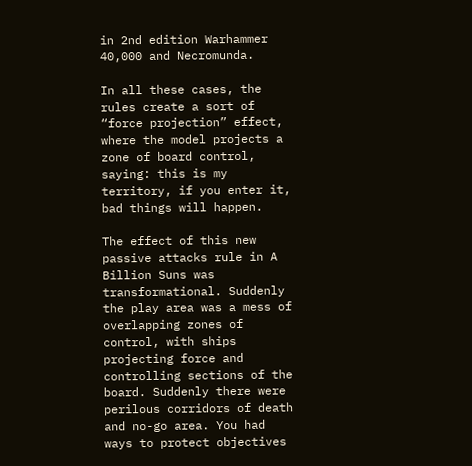in 2nd edition Warhammer 40,000 and Necromunda.

In all these cases, the rules create a sort of “force projection” effect, where the model projects a zone of board control, saying: this is my territory, if you enter it, bad things will happen.

The effect of this new passive attacks rule in A Billion Suns was transformational. Suddenly the play area was a mess of overlapping zones of control, with ships projecting force and controlling sections of the board. Suddenly there were perilous corridors of death and no-go area. You had ways to protect objectives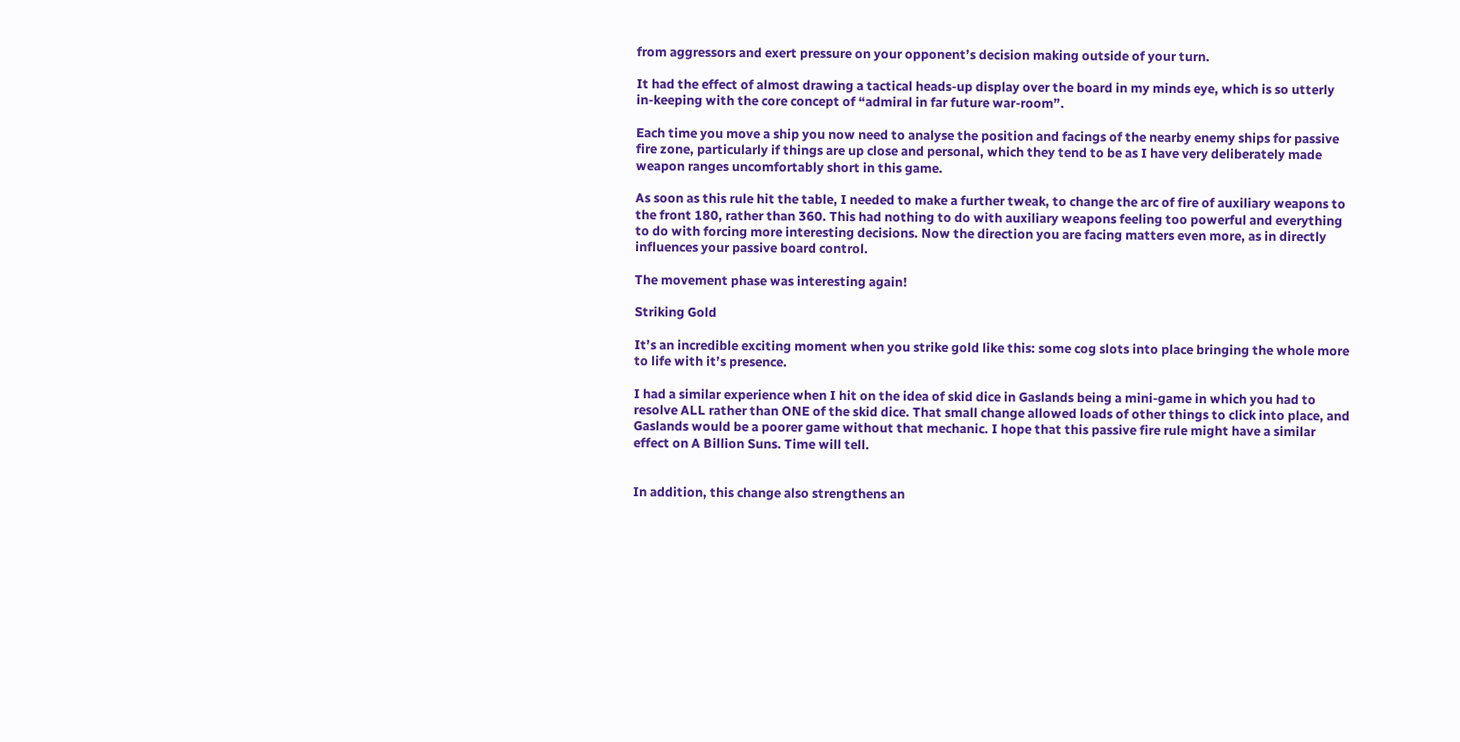from aggressors and exert pressure on your opponent’s decision making outside of your turn.

It had the effect of almost drawing a tactical heads-up display over the board in my minds eye, which is so utterly in-keeping with the core concept of “admiral in far future war-room”.

Each time you move a ship you now need to analyse the position and facings of the nearby enemy ships for passive fire zone, particularly if things are up close and personal, which they tend to be as I have very deliberately made weapon ranges uncomfortably short in this game.

As soon as this rule hit the table, I needed to make a further tweak, to change the arc of fire of auxiliary weapons to the front 180, rather than 360. This had nothing to do with auxiliary weapons feeling too powerful and everything to do with forcing more interesting decisions. Now the direction you are facing matters even more, as in directly influences your passive board control.

The movement phase was interesting again!

Striking Gold

It’s an incredible exciting moment when you strike gold like this: some cog slots into place bringing the whole more to life with it’s presence.

I had a similar experience when I hit on the idea of skid dice in Gaslands being a mini-game in which you had to resolve ALL rather than ONE of the skid dice. That small change allowed loads of other things to click into place, and Gaslands would be a poorer game without that mechanic. I hope that this passive fire rule might have a similar effect on A Billion Suns. Time will tell.


In addition, this change also strengthens an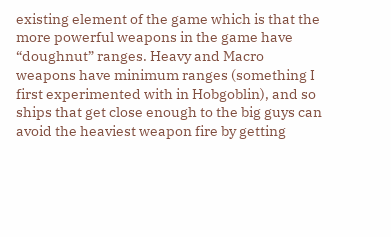existing element of the game which is that the more powerful weapons in the game have “doughnut” ranges. Heavy and Macro weapons have minimum ranges (something I first experimented with in Hobgoblin), and so ships that get close enough to the big guys can avoid the heaviest weapon fire by getting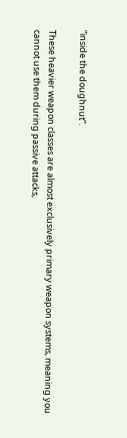“inside the doughnut”.

These heavier weapon classes are almost exclusively primary weapon systems, meaning you cannot use them during passive attacks,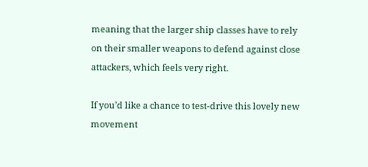meaning that the larger ship classes have to rely on their smaller weapons to defend against close attackers, which feels very right.

If you’d like a chance to test-drive this lovely new movement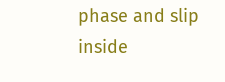phase and slip inside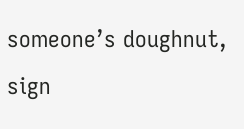someone’s doughnut, sign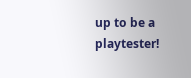up to be a playtester!